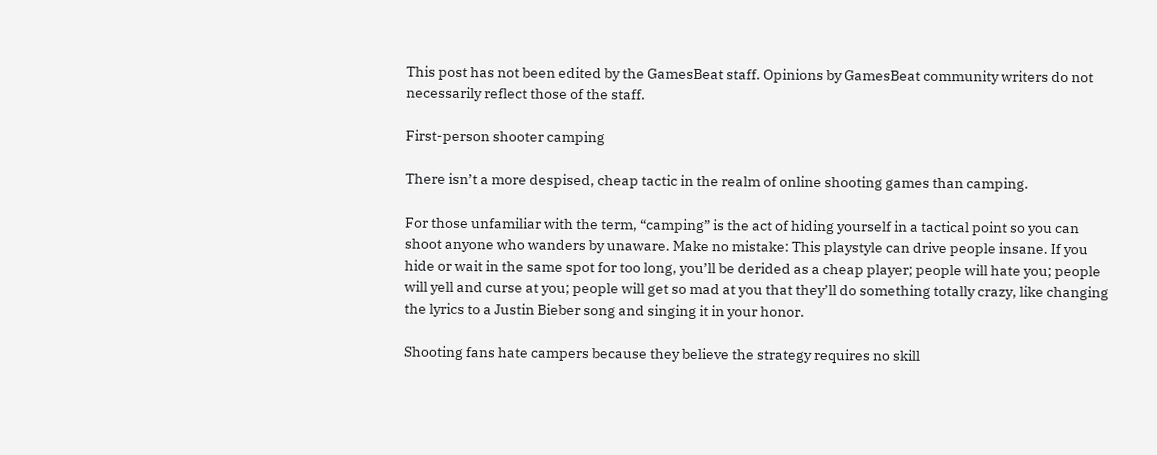This post has not been edited by the GamesBeat staff. Opinions by GamesBeat community writers do not necessarily reflect those of the staff.

First-person shooter camping

There isn’t a more despised, cheap tactic in the realm of online shooting games than camping.

For those unfamiliar with the term, “camping” is the act of hiding yourself in a tactical point so you can shoot anyone who wanders by unaware. Make no mistake: This playstyle can drive people insane. If you hide or wait in the same spot for too long, you’ll be derided as a cheap player; people will hate you; people will yell and curse at you; people will get so mad at you that they’ll do something totally crazy, like changing the lyrics to a Justin Bieber song and singing it in your honor.

Shooting fans hate campers because they believe the strategy requires no skill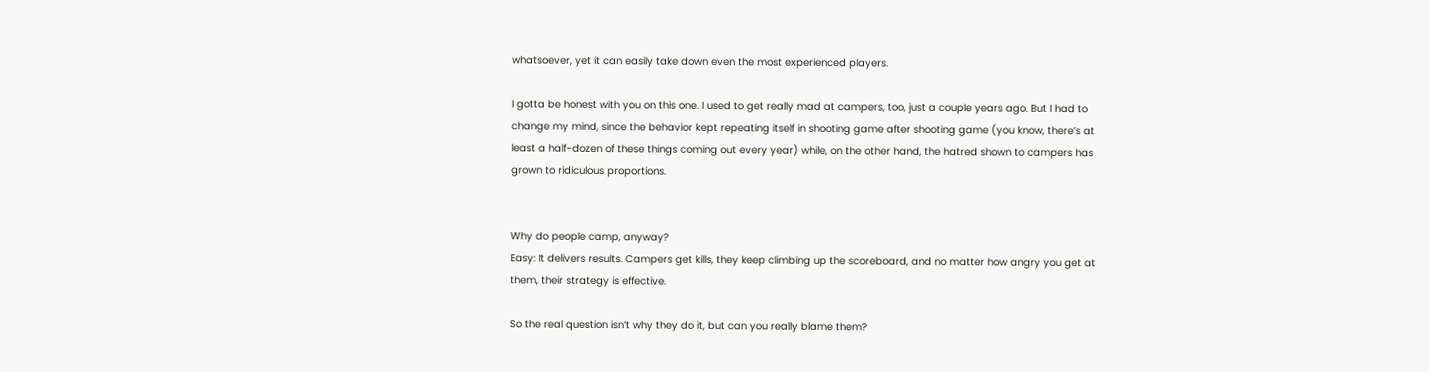whatsoever, yet it can easily take down even the most experienced players.

I gotta be honest with you on this one. I used to get really mad at campers, too, just a couple years ago. But I had to change my mind, since the behavior kept repeating itself in shooting game after shooting game (you know, there’s at least a half-dozen of these things coming out every year) while, on the other hand, the hatred shown to campers has grown to ridiculous proportions.


Why do people camp, anyway?
Easy: It delivers results. Campers get kills, they keep climbing up the scoreboard, and no matter how angry you get at them, their strategy is effective.

So the real question isn’t why they do it, but can you really blame them?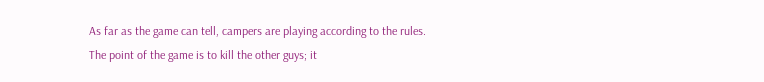As far as the game can tell, campers are playing according to the rules. The point of the game is to kill the other guys; it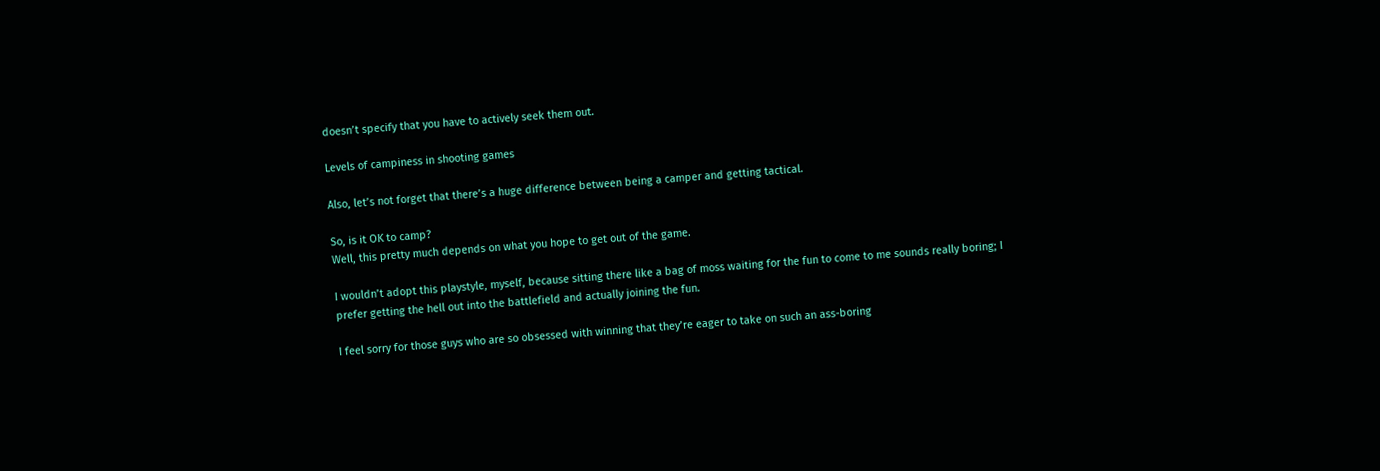doesn’t specify that you have to actively seek them out.

Levels of campiness in shooting games

Also, let’s not forget that there’s a huge difference between being a camper and getting tactical.

So, is it OK to camp?
Well, this pretty much depends on what you hope to get out of the game.

I wouldn’t adopt this playstyle, myself, because sitting there like a bag of moss waiting for the fun to come to me sounds really boring; I prefer getting the hell out into the battlefield and actually joining the fun.

I feel sorry for those guys who are so obsessed with winning that they’re eager to take on such an ass-boring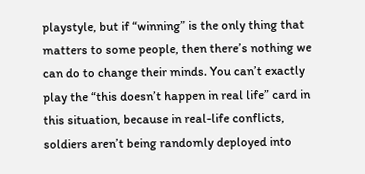playstyle, but if “winning” is the only thing that matters to some people, then there’s nothing we can do to change their minds. You can’t exactly play the “this doesn’t happen in real life” card in this situation, because in real-life conflicts, soldiers aren’t being randomly deployed into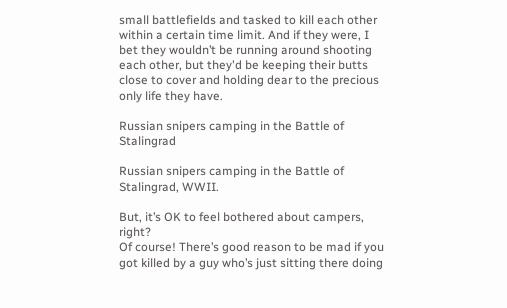small battlefields and tasked to kill each other within a certain time limit. And if they were, I bet they wouldn’t be running around shooting each other, but they'd be keeping their butts close to cover and holding dear to the precious only life they have.

Russian snipers camping in the Battle of Stalingrad

Russian snipers camping in the Battle of Stalingrad, WWII.

But, it’s OK to feel bothered about campers, right?
Of course! There’s good reason to be mad if you got killed by a guy who’s just sitting there doing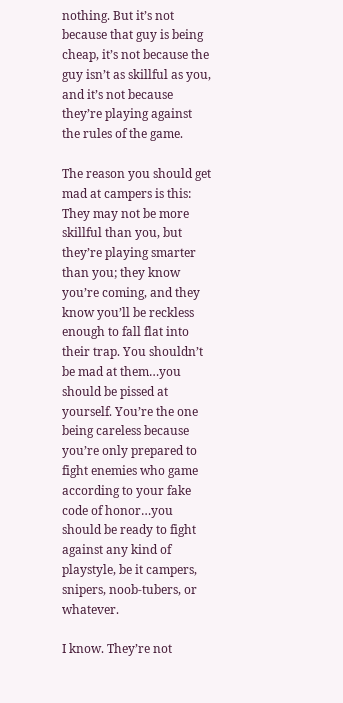nothing. But it’s not because that guy is being cheap, it’s not because the guy isn’t as skillful as you, and it’s not because they’re playing against the rules of the game.

The reason you should get mad at campers is this: They may not be more skillful than you, but they’re playing smarter than you; they know you’re coming, and they know you’ll be reckless enough to fall flat into their trap. You shouldn’t be mad at them…you should be pissed at yourself. You’re the one being careless because you’re only prepared to fight enemies who game according to your fake code of honor…you should be ready to fight against any kind of playstyle, be it campers, snipers, noob-tubers, or whatever.

I know. They’re not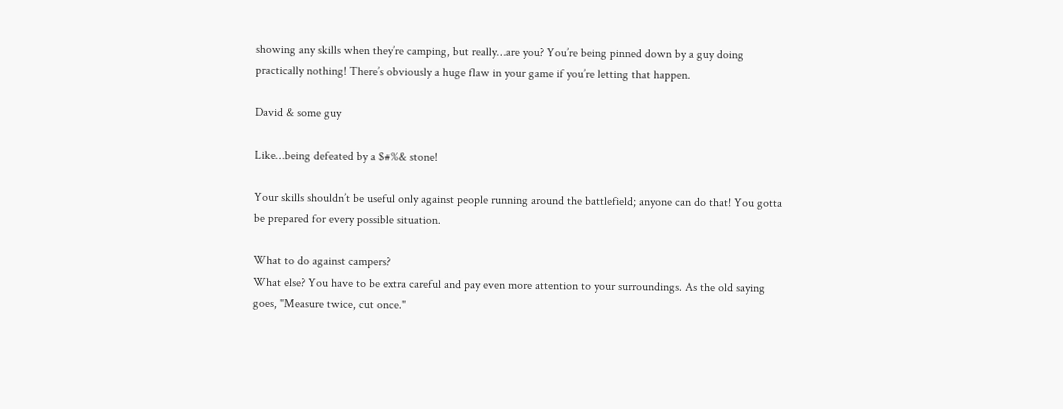showing any skills when they’re camping, but really…are you? You’re being pinned down by a guy doing practically nothing! There’s obviously a huge flaw in your game if you’re letting that happen.

David & some guy

Like…being defeated by a $#%& stone!

Your skills shouldn’t be useful only against people running around the battlefield; anyone can do that! You gotta be prepared for every possible situation.

What to do against campers?
What else? You have to be extra careful and pay even more attention to your surroundings. As the old saying goes, "Measure twice, cut once."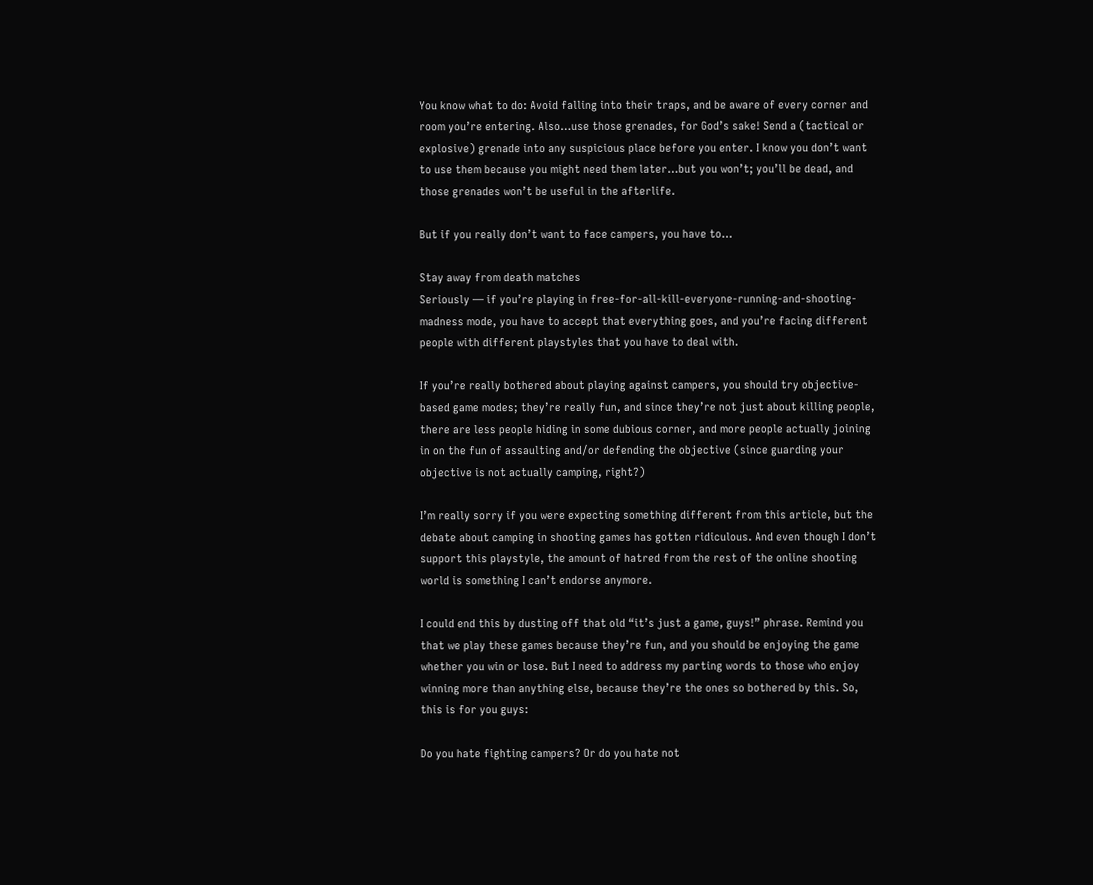You know what to do: Avoid falling into their traps, and be aware of every corner and room you’re entering. Also…use those grenades, for God’s sake! Send a (tactical or explosive) grenade into any suspicious place before you enter. I know you don’t want to use them because you might need them later…but you won’t; you’ll be dead, and those grenades won’t be useful in the afterlife.

But if you really don’t want to face campers, you have to…

Stay away from death matches
Seriously — if you’re playing in free-for-all-kill-everyone-running-and-shooting-madness mode, you have to accept that everything goes, and you’re facing different people with different playstyles that you have to deal with.

If you’re really bothered about playing against campers, you should try objective-based game modes; they’re really fun, and since they’re not just about killing people, there are less people hiding in some dubious corner, and more people actually joining in on the fun of assaulting and/or defending the objective (since guarding your objective is not actually camping, right?)

I’m really sorry if you were expecting something different from this article, but the debate about camping in shooting games has gotten ridiculous. And even though I don’t support this playstyle, the amount of hatred from the rest of the online shooting world is something I can’t endorse anymore.

I could end this by dusting off that old “it’s just a game, guys!” phrase. Remind you that we play these games because they’re fun, and you should be enjoying the game whether you win or lose. But I need to address my parting words to those who enjoy winning more than anything else, because they’re the ones so bothered by this. So, this is for you guys:

Do you hate fighting campers? Or do you hate not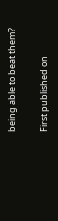being able to beat them?

First published on